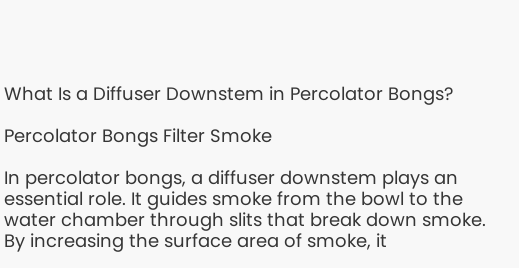What Is a Diffuser Downstem in Percolator Bongs?

Percolator Bongs Filter Smoke

In percolator bongs, a diffuser downstem plays an essential role. It guides smoke from the bowl to the water chamber through slits that break down smoke. By increasing the surface area of smoke, it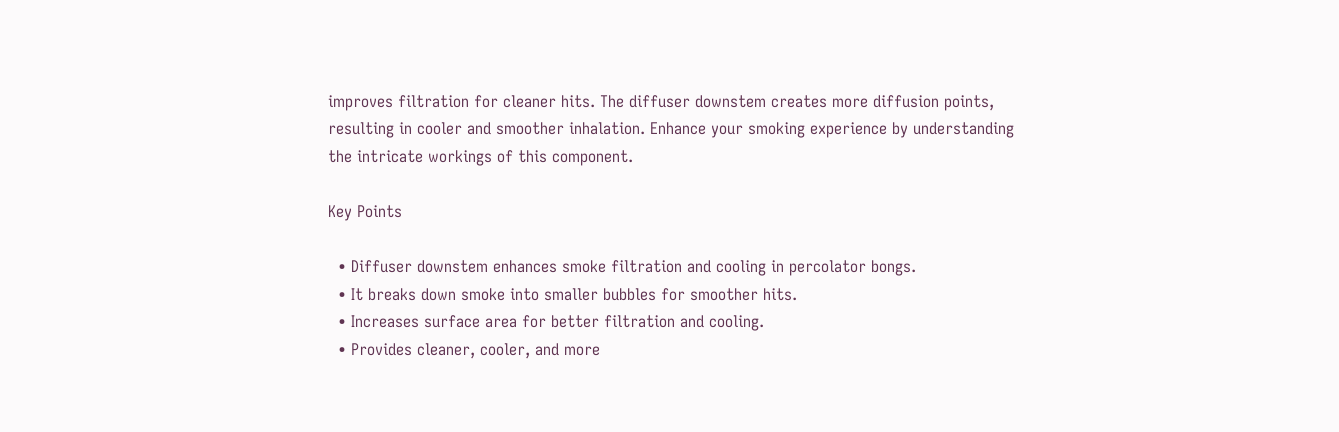improves filtration for cleaner hits. The diffuser downstem creates more diffusion points, resulting in cooler and smoother inhalation. Enhance your smoking experience by understanding the intricate workings of this component.

Key Points

  • Diffuser downstem enhances smoke filtration and cooling in percolator bongs.
  • It breaks down smoke into smaller bubbles for smoother hits.
  • Increases surface area for better filtration and cooling.
  • Provides cleaner, cooler, and more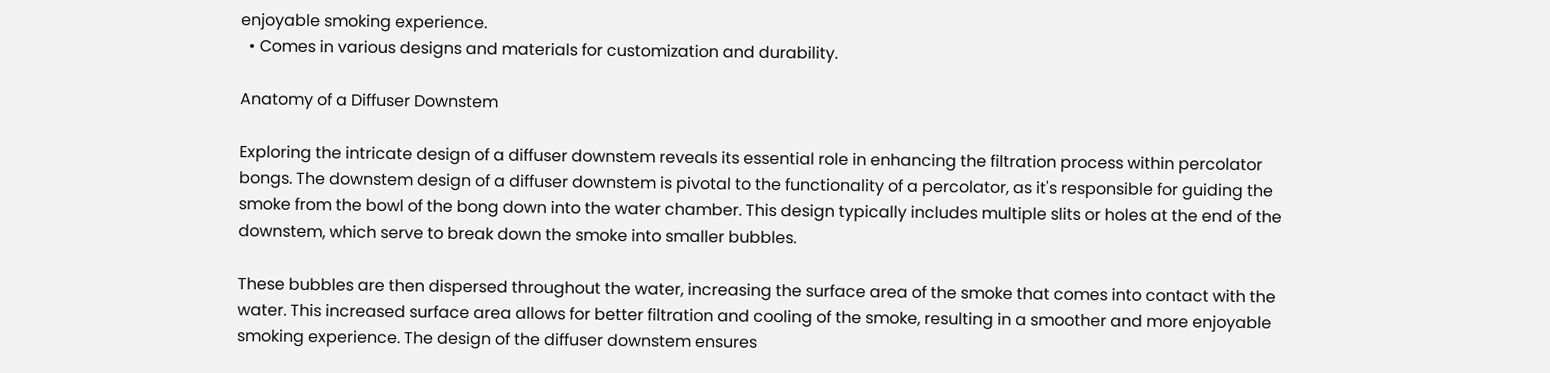enjoyable smoking experience.
  • Comes in various designs and materials for customization and durability.

Anatomy of a Diffuser Downstem

Exploring the intricate design of a diffuser downstem reveals its essential role in enhancing the filtration process within percolator bongs. The downstem design of a diffuser downstem is pivotal to the functionality of a percolator, as it's responsible for guiding the smoke from the bowl of the bong down into the water chamber. This design typically includes multiple slits or holes at the end of the downstem, which serve to break down the smoke into smaller bubbles.

These bubbles are then dispersed throughout the water, increasing the surface area of the smoke that comes into contact with the water. This increased surface area allows for better filtration and cooling of the smoke, resulting in a smoother and more enjoyable smoking experience. The design of the diffuser downstem ensures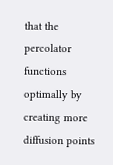that the percolator functions optimally by creating more diffusion points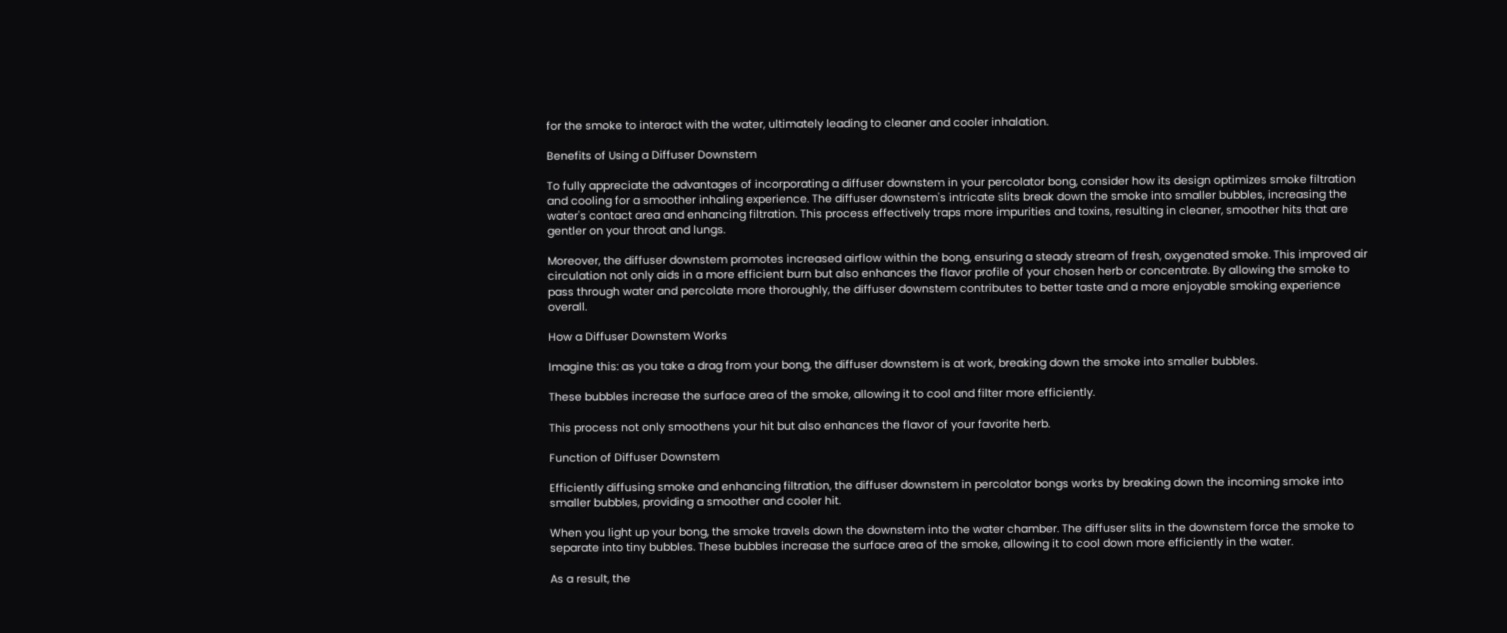for the smoke to interact with the water, ultimately leading to cleaner and cooler inhalation.

Benefits of Using a Diffuser Downstem

To fully appreciate the advantages of incorporating a diffuser downstem in your percolator bong, consider how its design optimizes smoke filtration and cooling for a smoother inhaling experience. The diffuser downstem's intricate slits break down the smoke into smaller bubbles, increasing the water's contact area and enhancing filtration. This process effectively traps more impurities and toxins, resulting in cleaner, smoother hits that are gentler on your throat and lungs.

Moreover, the diffuser downstem promotes increased airflow within the bong, ensuring a steady stream of fresh, oxygenated smoke. This improved air circulation not only aids in a more efficient burn but also enhances the flavor profile of your chosen herb or concentrate. By allowing the smoke to pass through water and percolate more thoroughly, the diffuser downstem contributes to better taste and a more enjoyable smoking experience overall.

How a Diffuser Downstem Works

Imagine this: as you take a drag from your bong, the diffuser downstem is at work, breaking down the smoke into smaller bubbles.

These bubbles increase the surface area of the smoke, allowing it to cool and filter more efficiently.

This process not only smoothens your hit but also enhances the flavor of your favorite herb.

Function of Diffuser Downstem

Efficiently diffusing smoke and enhancing filtration, the diffuser downstem in percolator bongs works by breaking down the incoming smoke into smaller bubbles, providing a smoother and cooler hit.

When you light up your bong, the smoke travels down the downstem into the water chamber. The diffuser slits in the downstem force the smoke to separate into tiny bubbles. These bubbles increase the surface area of the smoke, allowing it to cool down more efficiently in the water.

As a result, the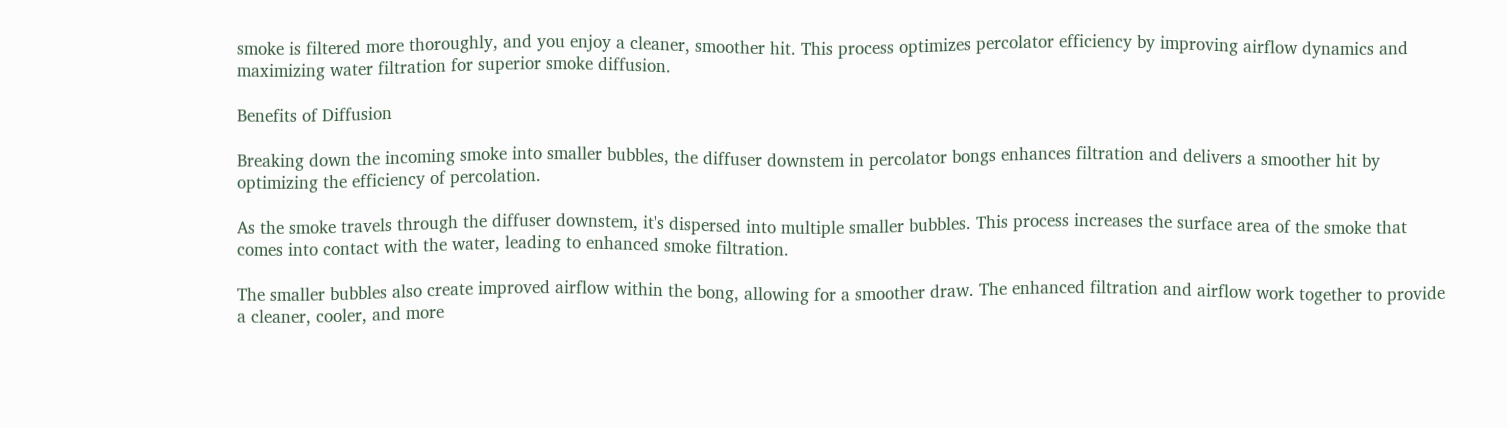smoke is filtered more thoroughly, and you enjoy a cleaner, smoother hit. This process optimizes percolator efficiency by improving airflow dynamics and maximizing water filtration for superior smoke diffusion.

Benefits of Diffusion

Breaking down the incoming smoke into smaller bubbles, the diffuser downstem in percolator bongs enhances filtration and delivers a smoother hit by optimizing the efficiency of percolation.

As the smoke travels through the diffuser downstem, it's dispersed into multiple smaller bubbles. This process increases the surface area of the smoke that comes into contact with the water, leading to enhanced smoke filtration.

The smaller bubbles also create improved airflow within the bong, allowing for a smoother draw. The enhanced filtration and airflow work together to provide a cleaner, cooler, and more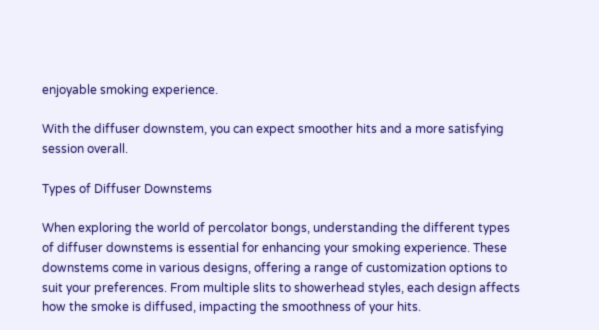enjoyable smoking experience.

With the diffuser downstem, you can expect smoother hits and a more satisfying session overall.

Types of Diffuser Downstems

When exploring the world of percolator bongs, understanding the different types of diffuser downstems is essential for enhancing your smoking experience. These downstems come in various designs, offering a range of customization options to suit your preferences. From multiple slits to showerhead styles, each design affects how the smoke is diffused, impacting the smoothness of your hits.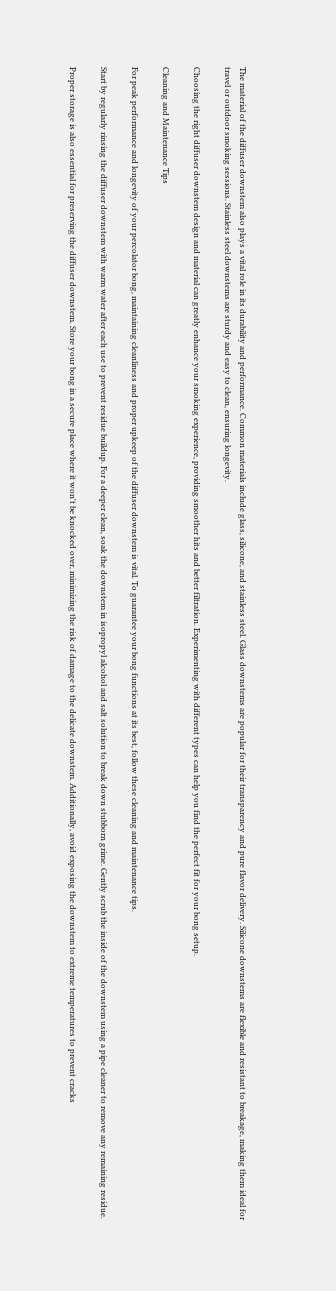The material of the diffuser downstem also plays a vital role in its durability and performance. Common materials include glass, silicone, and stainless steel. Glass downstems are popular for their transparency and pure flavor delivery. Silicone downstems are flexible and resistant to breakage, making them ideal for travel or outdoor smoking sessions. Stainless steel downstems are sturdy and easy to clean, ensuring longevity.

Choosing the right diffuser downstem design and material can greatly enhance your smoking experience, providing smoother hits and better filtration. Experimenting with different types can help you find the perfect fit for your bong setup.

Cleaning and Maintenance Tips

For peak performance and longevity of your percolator bong, maintaining cleanliness and proper upkeep of the diffuser downstem is vital. To guarantee your bong functions at its best, follow these cleaning and maintenance tips.

Start by regularly rinsing the diffuser downstem with warm water after each use to prevent residue buildup. For a deeper clean, soak the downstem in isopropyl alcohol and salt solution to break down stubborn grime. Gently scrub the inside of the downstem using a pipe cleaner to remove any remaining residue.

Proper storage is also essential for preserving the diffuser downstem. Store your bong in a secure place where it won't be knocked over, minimizing the risk of damage to the delicate downstem. Additionally, avoid exposing the downstem to extreme temperatures to prevent cracks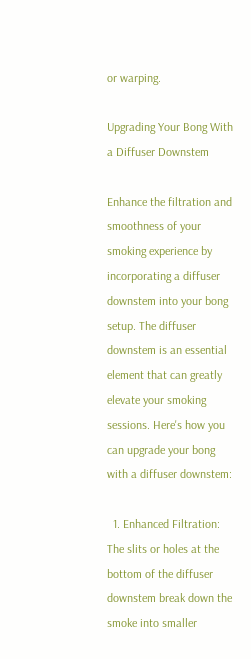or warping.

Upgrading Your Bong With a Diffuser Downstem

Enhance the filtration and smoothness of your smoking experience by incorporating a diffuser downstem into your bong setup. The diffuser downstem is an essential element that can greatly elevate your smoking sessions. Here's how you can upgrade your bong with a diffuser downstem:

  1. Enhanced Filtration: The slits or holes at the bottom of the diffuser downstem break down the smoke into smaller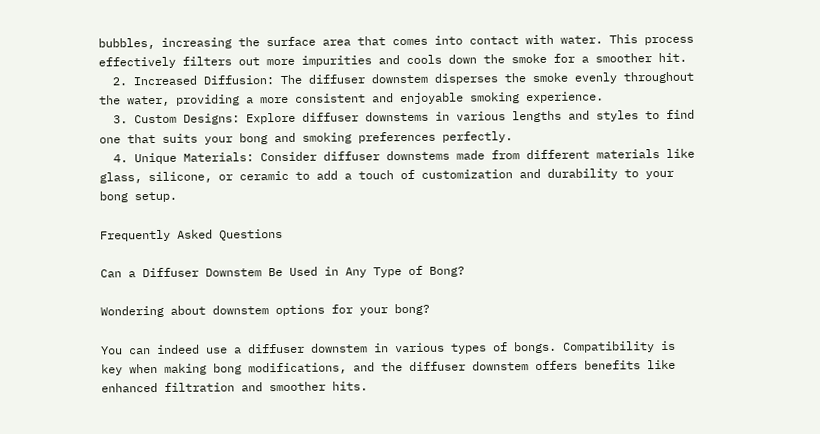bubbles, increasing the surface area that comes into contact with water. This process effectively filters out more impurities and cools down the smoke for a smoother hit.
  2. Increased Diffusion: The diffuser downstem disperses the smoke evenly throughout the water, providing a more consistent and enjoyable smoking experience.
  3. Custom Designs: Explore diffuser downstems in various lengths and styles to find one that suits your bong and smoking preferences perfectly.
  4. Unique Materials: Consider diffuser downstems made from different materials like glass, silicone, or ceramic to add a touch of customization and durability to your bong setup.

Frequently Asked Questions

Can a Diffuser Downstem Be Used in Any Type of Bong?

Wondering about downstem options for your bong?

You can indeed use a diffuser downstem in various types of bongs. Compatibility is key when making bong modifications, and the diffuser downstem offers benefits like enhanced filtration and smoother hits.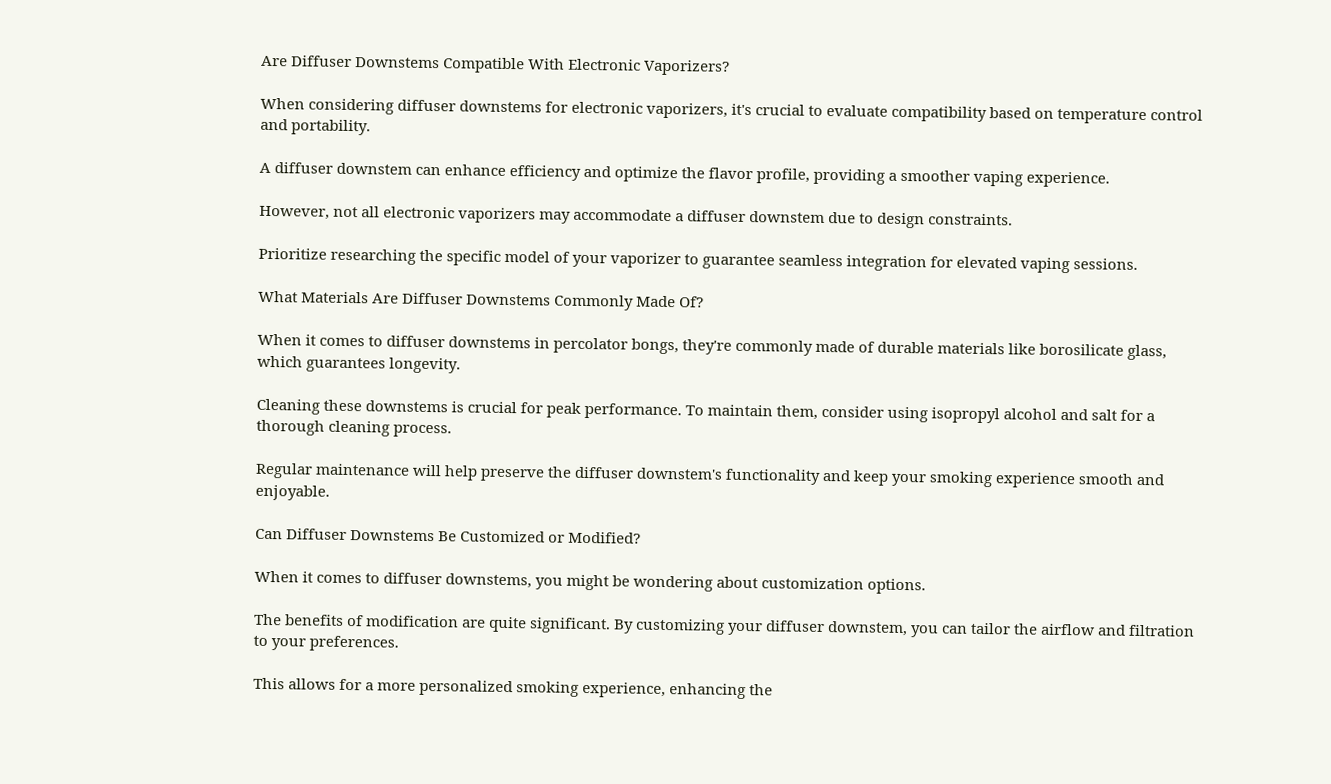Are Diffuser Downstems Compatible With Electronic Vaporizers?

When considering diffuser downstems for electronic vaporizers, it's crucial to evaluate compatibility based on temperature control and portability.

A diffuser downstem can enhance efficiency and optimize the flavor profile, providing a smoother vaping experience.

However, not all electronic vaporizers may accommodate a diffuser downstem due to design constraints.

Prioritize researching the specific model of your vaporizer to guarantee seamless integration for elevated vaping sessions.

What Materials Are Diffuser Downstems Commonly Made Of?

When it comes to diffuser downstems in percolator bongs, they're commonly made of durable materials like borosilicate glass, which guarantees longevity.

Cleaning these downstems is crucial for peak performance. To maintain them, consider using isopropyl alcohol and salt for a thorough cleaning process.

Regular maintenance will help preserve the diffuser downstem's functionality and keep your smoking experience smooth and enjoyable.

Can Diffuser Downstems Be Customized or Modified?

When it comes to diffuser downstems, you might be wondering about customization options.

The benefits of modification are quite significant. By customizing your diffuser downstem, you can tailor the airflow and filtration to your preferences.

This allows for a more personalized smoking experience, enhancing the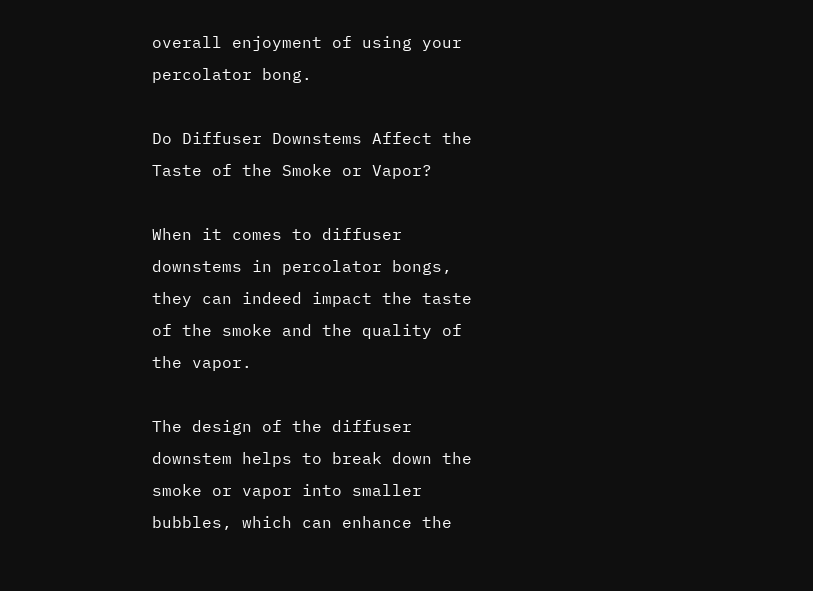overall enjoyment of using your percolator bong.

Do Diffuser Downstems Affect the Taste of the Smoke or Vapor?

When it comes to diffuser downstems in percolator bongs, they can indeed impact the taste of the smoke and the quality of the vapor.

The design of the diffuser downstem helps to break down the smoke or vapor into smaller bubbles, which can enhance the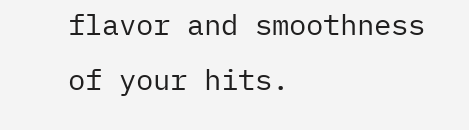flavor and smoothness of your hits.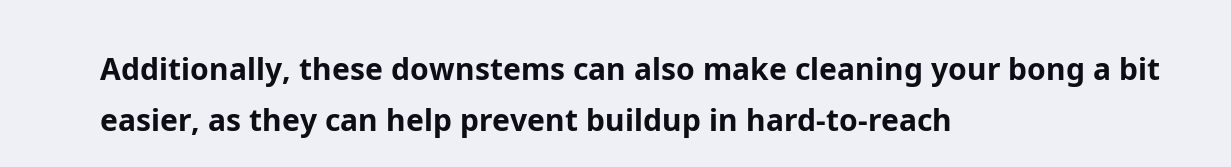Additionally, these downstems can also make cleaning your bong a bit easier, as they can help prevent buildup in hard-to-reach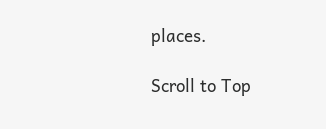places.

Scroll to Top